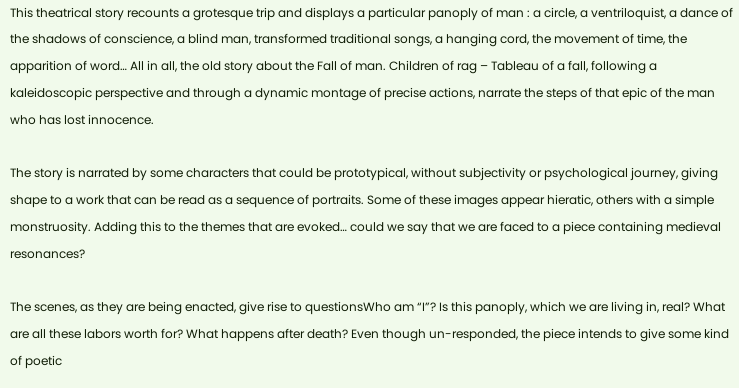This theatrical story recounts a grotesque trip and displays a particular panoply of man : a circle, a ventriloquist, a dance of the shadows of conscience, a blind man, transformed traditional songs, a hanging cord, the movement of time, the apparition of word… All in all, the old story about the Fall of man. Children of rag – Tableau of a fall, following a kaleidoscopic perspective and through a dynamic montage of precise actions, narrate the steps of that epic of the man who has lost innocence.

The story is narrated by some characters that could be prototypical, without subjectivity or psychological journey, giving shape to a work that can be read as a sequence of portraits. Some of these images appear hieratic, others with a simple monstruosity. Adding this to the themes that are evoked… could we say that we are faced to a piece containing medieval resonances?

The scenes, as they are being enacted, give rise to questionsWho am “I”? Is this panoply, which we are living in, real? What are all these labors worth for? What happens after death? Even though un-responded, the piece intends to give some kind of poetic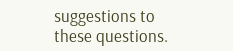suggestions to these questions.